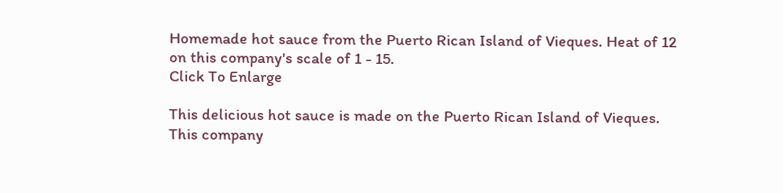Homemade hot sauce from the Puerto Rican Island of Vieques. Heat of 12 on this company's scale of 1 - 15.
Click To Enlarge

This delicious hot sauce is made on the Puerto Rican Island of Vieques.  This company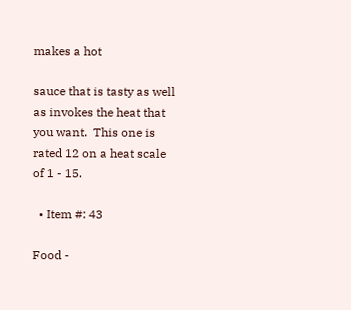makes a hot

sauce that is tasty as well as invokes the heat that you want.  This one is rated 12 on a heat scale of 1 - 15.

  • Item #: 43

Food -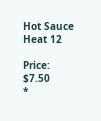Hot Sauce Heat 12

Price: $7.50
*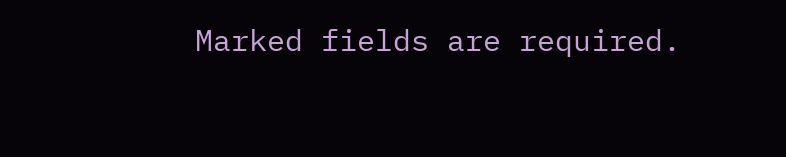Marked fields are required.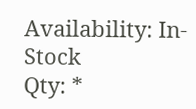Availability: In-Stock
Qty: *